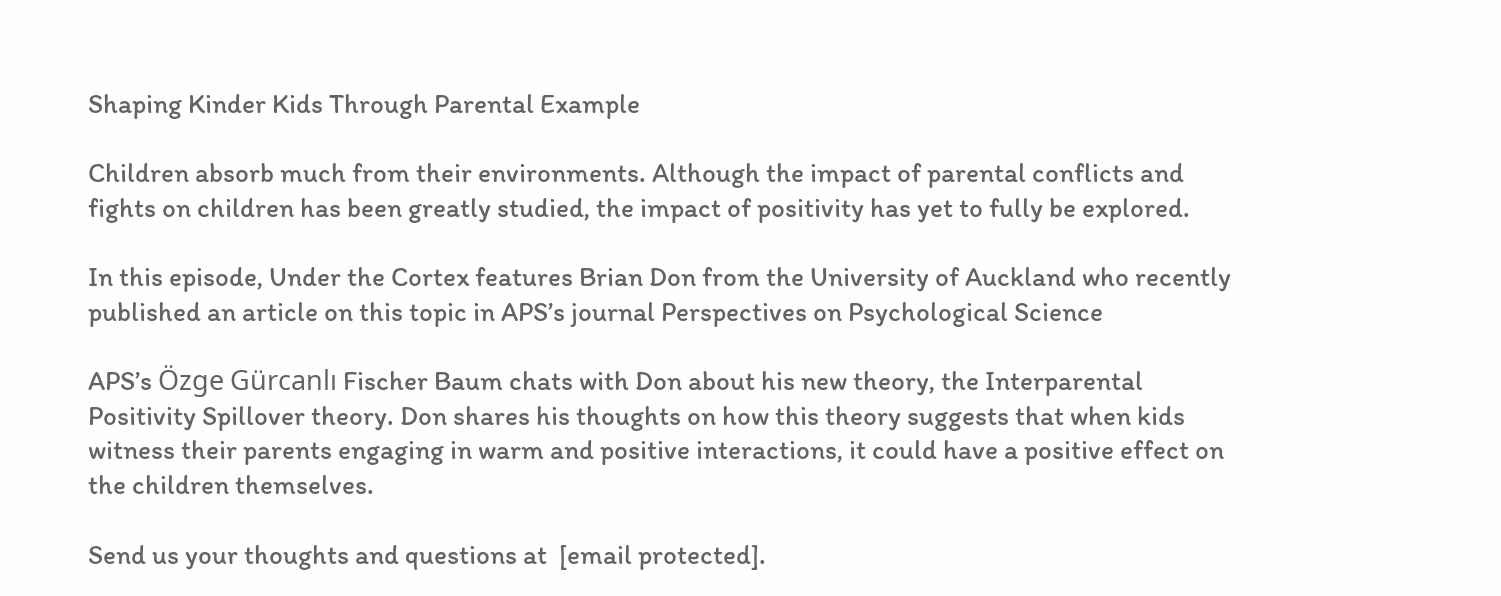Shaping Kinder Kids Through Parental Example

Children absorb much from their environments. Although the impact of parental conflicts and fights on children has been greatly studied, the impact of positivity has yet to fully be explored.

In this episode, Under the Cortex features Brian Don from the University of Auckland who recently published an article on this topic in APS’s journal Perspectives on Psychological Science

APS’s Özge Gürcanlı Fischer Baum chats with Don about his new theory, the Interparental Positivity Spillover theory. Don shares his thoughts on how this theory suggests that when kids witness their parents engaging in warm and positive interactions, it could have a positive effect on the children themselves.

Send us your thoughts and questions at  [email protected].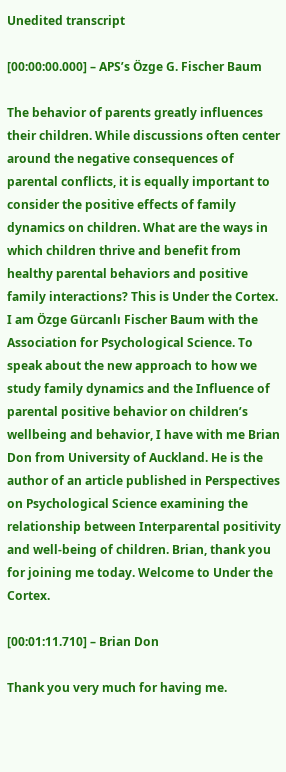Unedited transcript

[00:00:00.000] – APS’s Özge G. Fischer Baum

The behavior of parents greatly influences their children. While discussions often center around the negative consequences of parental conflicts, it is equally important to consider the positive effects of family dynamics on children. What are the ways in which children thrive and benefit from healthy parental behaviors and positive family interactions? This is Under the Cortex. I am Özge Gürcanlı Fischer Baum with the Association for Psychological Science. To speak about the new approach to how we study family dynamics and the Influence of parental positive behavior on children’s wellbeing and behavior, I have with me Brian Don from University of Auckland. He is the author of an article published in Perspectives on Psychological Science examining the relationship between Interparental positivity and well-being of children. Brian, thank you for joining me today. Welcome to Under the Cortex.

[00:01:11.710] – Brian Don

Thank you very much for having me.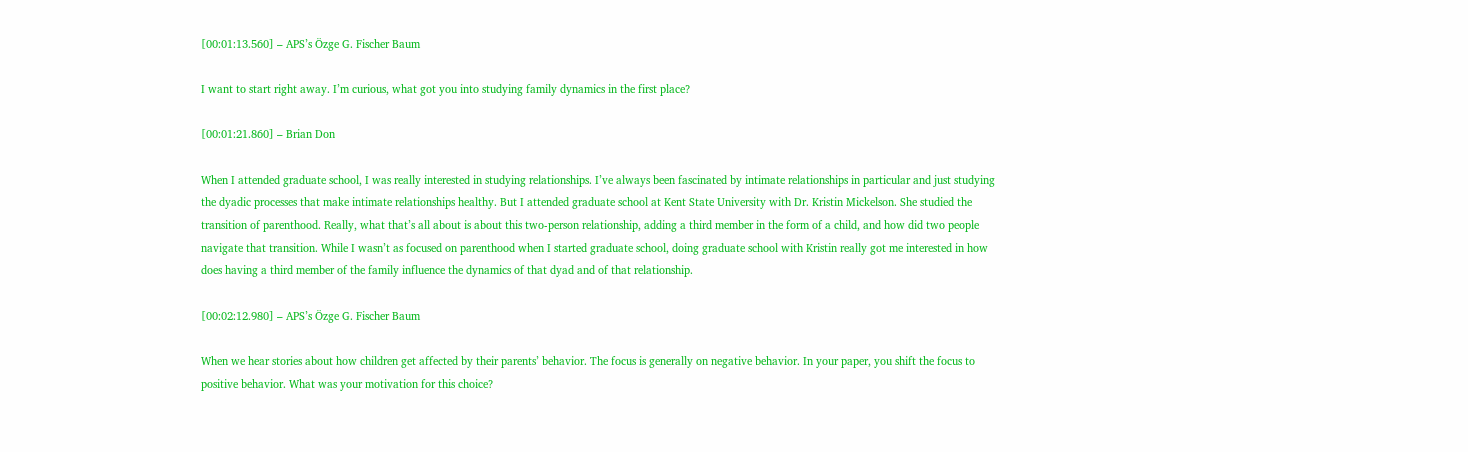[00:01:13.560] – APS’s Özge G. Fischer Baum

I want to start right away. I’m curious, what got you into studying family dynamics in the first place?

[00:01:21.860] – Brian Don

When I attended graduate school, I was really interested in studying relationships. I’ve always been fascinated by intimate relationships in particular and just studying the dyadic processes that make intimate relationships healthy. But I attended graduate school at Kent State University with Dr. Kristin Mickelson. She studied the transition of parenthood. Really, what that’s all about is about this two-person relationship, adding a third member in the form of a child, and how did two people navigate that transition. While I wasn’t as focused on parenthood when I started graduate school, doing graduate school with Kristin really got me interested in how does having a third member of the family influence the dynamics of that dyad and of that relationship.

[00:02:12.980] – APS’s Özge G. Fischer Baum

When we hear stories about how children get affected by their parents’ behavior. The focus is generally on negative behavior. In your paper, you shift the focus to positive behavior. What was your motivation for this choice?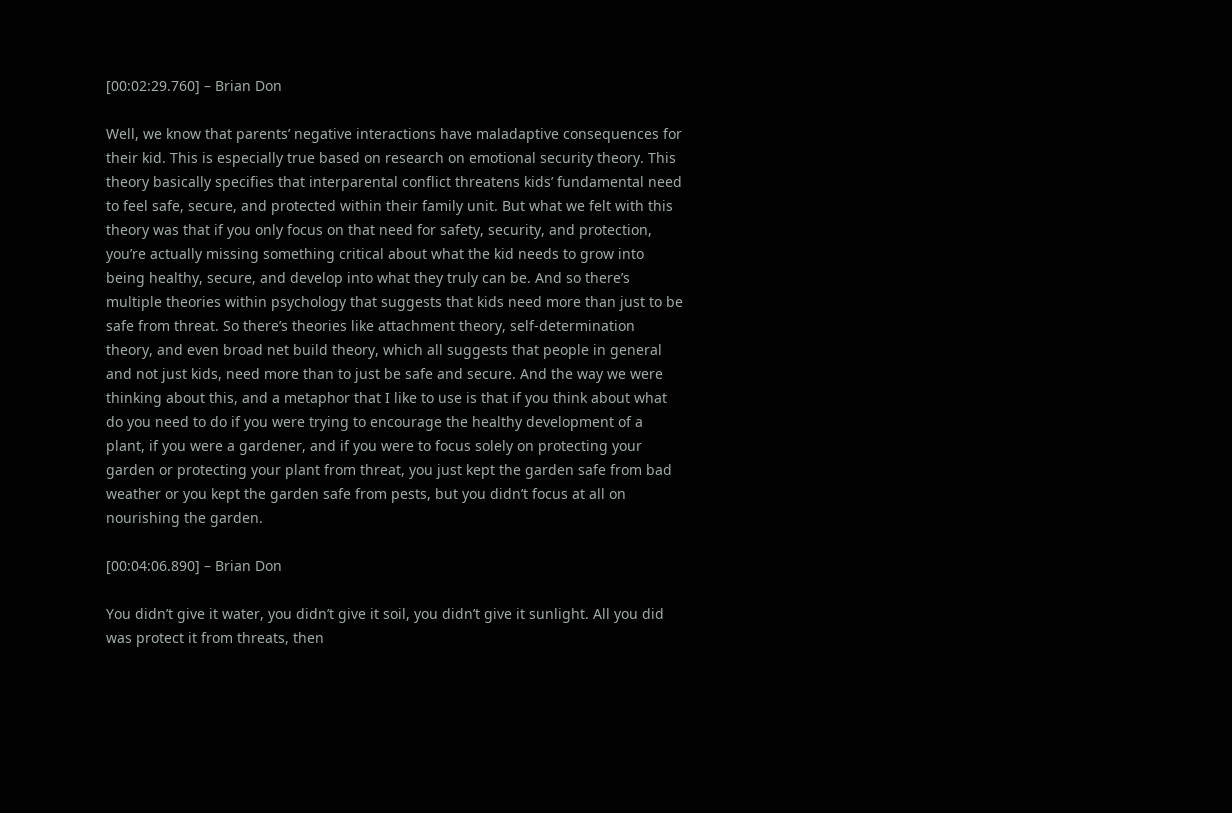[00:02:29.760] – Brian Don

Well, we know that parents’ negative interactions have maladaptive consequences for their kid. This is especially true based on research on emotional security theory. This theory basically specifies that interparental conflict threatens kids’ fundamental need to feel safe, secure, and protected within their family unit. But what we felt with this theory was that if you only focus on that need for safety, security, and protection, you’re actually missing something critical about what the kid needs to grow into being healthy, secure, and develop into what they truly can be. And so there’s multiple theories within psychology that suggests that kids need more than just to be safe from threat. So there’s theories like attachment theory, self-determination theory, and even broad net build theory, which all suggests that people in general and not just kids, need more than to just be safe and secure. And the way we were thinking about this, and a metaphor that I like to use is that if you think about what do you need to do if you were trying to encourage the healthy development of a plant, if you were a gardener, and if you were to focus solely on protecting your garden or protecting your plant from threat, you just kept the garden safe from bad weather or you kept the garden safe from pests, but you didn’t focus at all on nourishing the garden.

[00:04:06.890] – Brian Don

You didn’t give it water, you didn’t give it soil, you didn’t give it sunlight. All you did was protect it from threats, then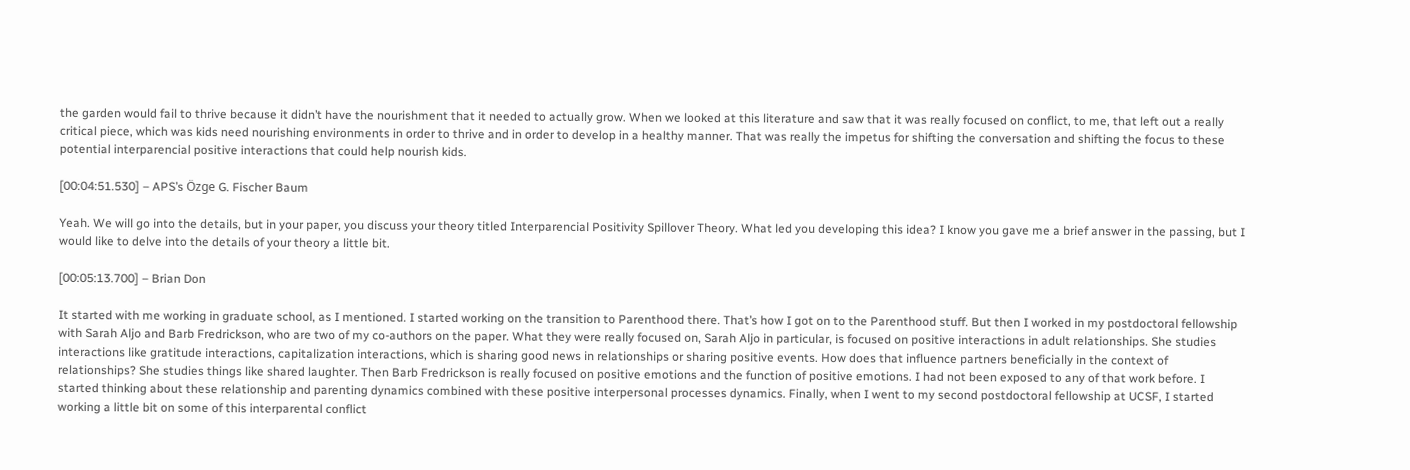the garden would fail to thrive because it didn’t have the nourishment that it needed to actually grow. When we looked at this literature and saw that it was really focused on conflict, to me, that left out a really critical piece, which was kids need nourishing environments in order to thrive and in order to develop in a healthy manner. That was really the impetus for shifting the conversation and shifting the focus to these potential interparencial positive interactions that could help nourish kids.

[00:04:51.530] – APS’s Özge G. Fischer Baum

Yeah. We will go into the details, but in your paper, you discuss your theory titled Interparencial Positivity Spillover Theory. What led you developing this idea? I know you gave me a brief answer in the passing, but I would like to delve into the details of your theory a little bit.

[00:05:13.700] – Brian Don

It started with me working in graduate school, as I mentioned. I started working on the transition to Parenthood there. That’s how I got on to the Parenthood stuff. But then I worked in my postdoctoral fellowship with Sarah Aljo and Barb Fredrickson, who are two of my co-authors on the paper. What they were really focused on, Sarah Aljo in particular, is focused on positive interactions in adult relationships. She studies interactions like gratitude interactions, capitalization interactions, which is sharing good news in relationships or sharing positive events. How does that influence partners beneficially in the context of relationships? She studies things like shared laughter. Then Barb Fredrickson is really focused on positive emotions and the function of positive emotions. I had not been exposed to any of that work before. I started thinking about these relationship and parenting dynamics combined with these positive interpersonal processes dynamics. Finally, when I went to my second postdoctoral fellowship at UCSF, I started working a little bit on some of this interparental conflict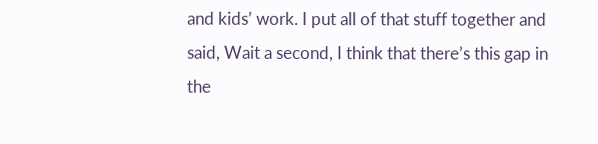and kids’ work. I put all of that stuff together and said, Wait a second, I think that there’s this gap in the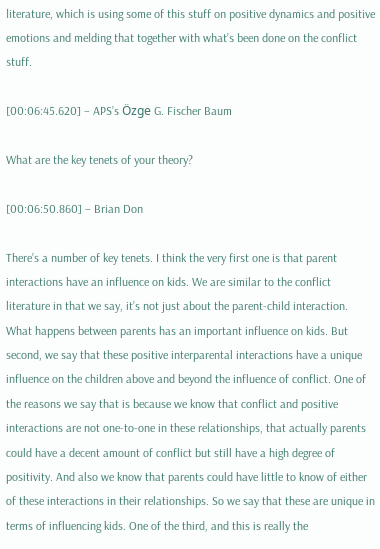literature, which is using some of this stuff on positive dynamics and positive emotions and melding that together with what’s been done on the conflict stuff.

[00:06:45.620] – APS’s Özge G. Fischer Baum

What are the key tenets of your theory?

[00:06:50.860] – Brian Don

There’s a number of key tenets. I think the very first one is that parent interactions have an influence on kids. We are similar to the conflict literature in that we say, it’s not just about the parent-child interaction. What happens between parents has an important influence on kids. But second, we say that these positive interparental interactions have a unique influence on the children above and beyond the influence of conflict. One of the reasons we say that is because we know that conflict and positive interactions are not one-to-one in these relationships, that actually parents could have a decent amount of conflict but still have a high degree of positivity. And also we know that parents could have little to know of either of these interactions in their relationships. So we say that these are unique in terms of influencing kids. One of the third, and this is really the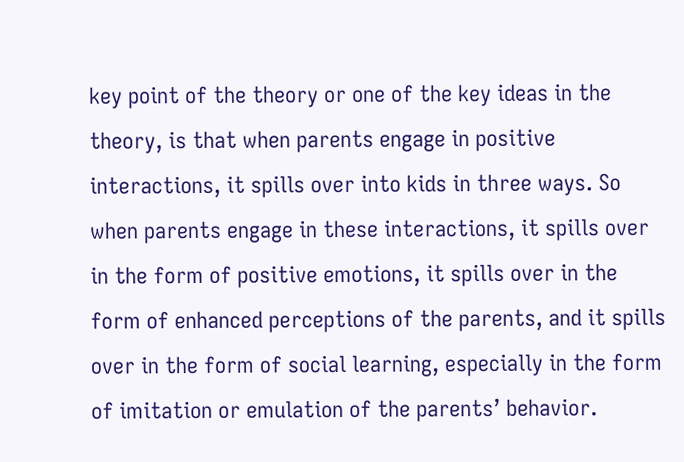key point of the theory or one of the key ideas in the theory, is that when parents engage in positive interactions, it spills over into kids in three ways. So when parents engage in these interactions, it spills over in the form of positive emotions, it spills over in the form of enhanced perceptions of the parents, and it spills over in the form of social learning, especially in the form of imitation or emulation of the parents’ behavior.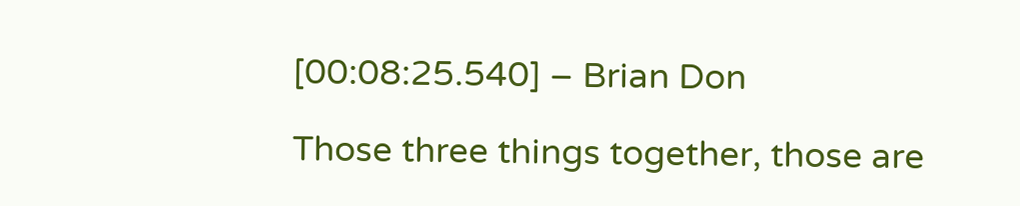[00:08:25.540] – Brian Don

Those three things together, those are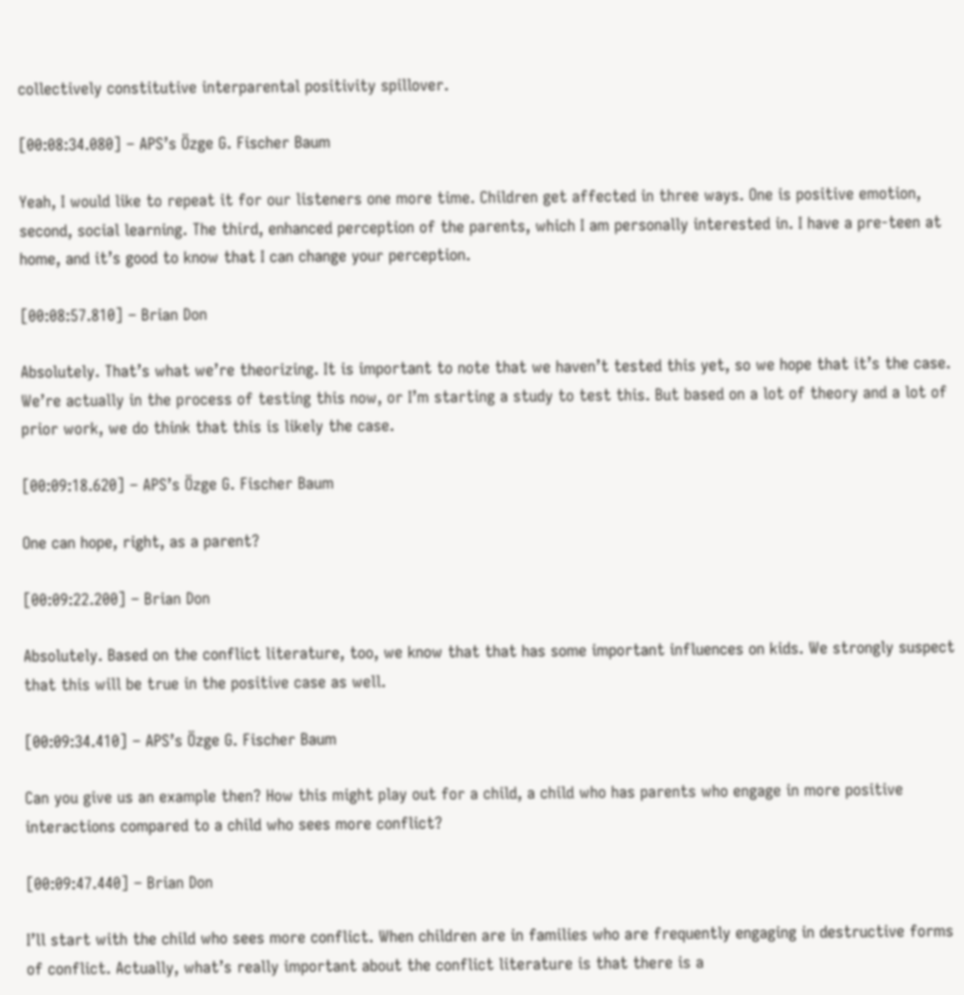collectively constitutive interparental positivity spillover.

[00:08:34.080] – APS’s Özge G. Fischer Baum

Yeah, I would like to repeat it for our listeners one more time. Children get affected in three ways. One is positive emotion, second, social learning. The third, enhanced perception of the parents, which I am personally interested in. I have a pre-teen at home, and it’s good to know that I can change your perception.

[00:08:57.810] – Brian Don

Absolutely. That’s what we’re theorizing. It is important to note that we haven’t tested this yet, so we hope that it’s the case. We’re actually in the process of testing this now, or I’m starting a study to test this. But based on a lot of theory and a lot of prior work, we do think that this is likely the case.

[00:09:18.620] – APS’s Özge G. Fischer Baum

One can hope, right, as a parent?

[00:09:22.200] – Brian Don

Absolutely. Based on the conflict literature, too, we know that that has some important influences on kids. We strongly suspect that this will be true in the positive case as well.

[00:09:34.410] – APS’s Özge G. Fischer Baum

Can you give us an example then? How this might play out for a child, a child who has parents who engage in more positive interactions compared to a child who sees more conflict?

[00:09:47.440] – Brian Don

I’ll start with the child who sees more conflict. When children are in families who are frequently engaging in destructive forms of conflict. Actually, what’s really important about the conflict literature is that there is a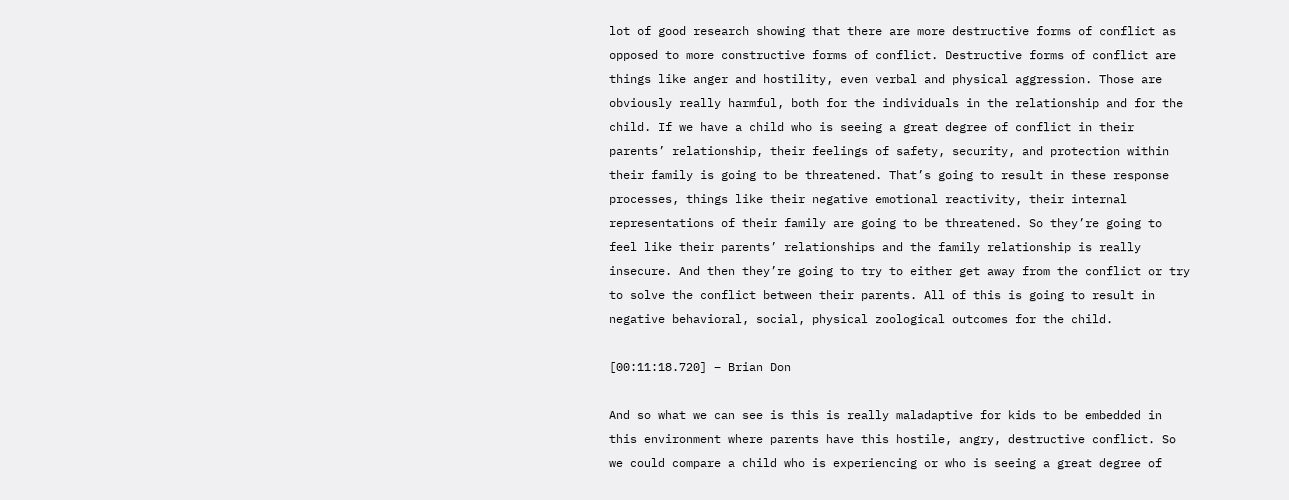lot of good research showing that there are more destructive forms of conflict as opposed to more constructive forms of conflict. Destructive forms of conflict are things like anger and hostility, even verbal and physical aggression. Those are obviously really harmful, both for the individuals in the relationship and for the child. If we have a child who is seeing a great degree of conflict in their parents’ relationship, their feelings of safety, security, and protection within their family is going to be threatened. That’s going to result in these response processes, things like their negative emotional reactivity, their internal representations of their family are going to be threatened. So they’re going to feel like their parents’ relationships and the family relationship is really insecure. And then they’re going to try to either get away from the conflict or try to solve the conflict between their parents. All of this is going to result in negative behavioral, social, physical zoological outcomes for the child.

[00:11:18.720] – Brian Don

And so what we can see is this is really maladaptive for kids to be embedded in this environment where parents have this hostile, angry, destructive conflict. So we could compare a child who is experiencing or who is seeing a great degree of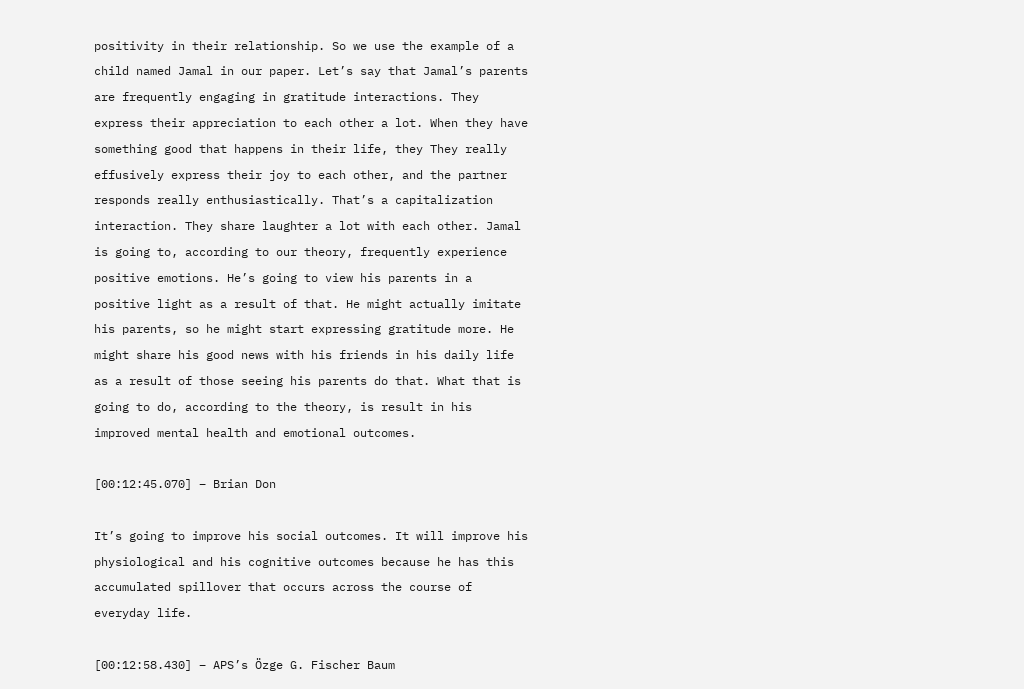positivity in their relationship. So we use the example of a child named Jamal in our paper. Let’s say that Jamal’s parents are frequently engaging in gratitude interactions. They express their appreciation to each other a lot. When they have something good that happens in their life, they They really effusively express their joy to each other, and the partner responds really enthusiastically. That’s a capitalization interaction. They share laughter a lot with each other. Jamal is going to, according to our theory, frequently experience positive emotions. He’s going to view his parents in a positive light as a result of that. He might actually imitate his parents, so he might start expressing gratitude more. He might share his good news with his friends in his daily life as a result of those seeing his parents do that. What that is going to do, according to the theory, is result in his improved mental health and emotional outcomes.

[00:12:45.070] – Brian Don

It’s going to improve his social outcomes. It will improve his physiological and his cognitive outcomes because he has this accumulated spillover that occurs across the course of everyday life.

[00:12:58.430] – APS’s Özge G. Fischer Baum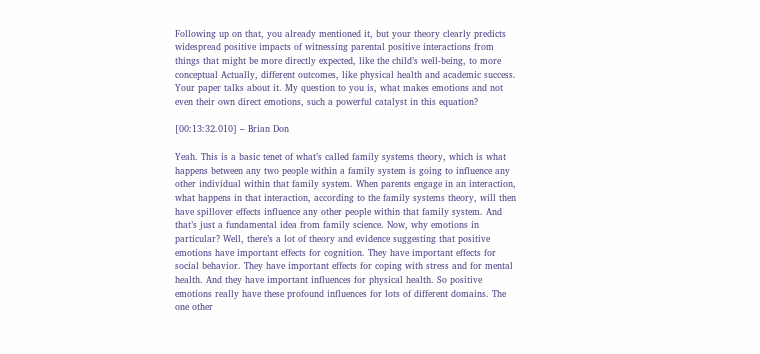Following up on that, you already mentioned it, but your theory clearly predicts widespread positive impacts of witnessing parental positive interactions from things that might be more directly expected, like the child’s well-being, to more conceptual Actually, different outcomes, like physical health and academic success. Your paper talks about it. My question to you is, what makes emotions and not even their own direct emotions, such a powerful catalyst in this equation?

[00:13:32.010] – Brian Don

Yeah. This is a basic tenet of what’s called family systems theory, which is what happens between any two people within a family system is going to influence any other individual within that family system. When parents engage in an interaction, what happens in that interaction, according to the family systems theory, will then have spillover effects influence any other people within that family system. And that’s just a fundamental idea from family science. Now, why emotions in particular? Well, there’s a lot of theory and evidence suggesting that positive emotions have important effects for cognition. They have important effects for social behavior. They have important effects for coping with stress and for mental health. And they have important influences for physical health. So positive emotions really have these profound influences for lots of different domains. The one other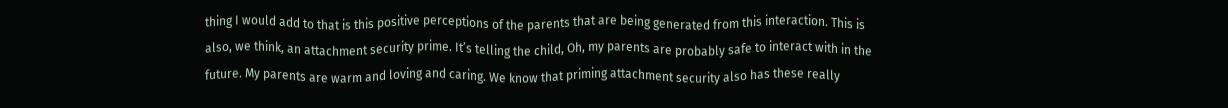thing I would add to that is this positive perceptions of the parents that are being generated from this interaction. This is also, we think, an attachment security prime. It’s telling the child, Oh, my parents are probably safe to interact with in the future. My parents are warm and loving and caring. We know that priming attachment security also has these really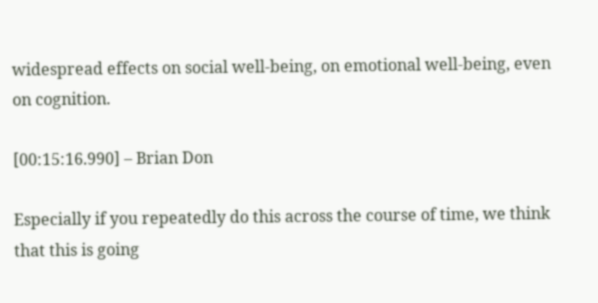widespread effects on social well-being, on emotional well-being, even on cognition.

[00:15:16.990] – Brian Don

Especially if you repeatedly do this across the course of time, we think that this is going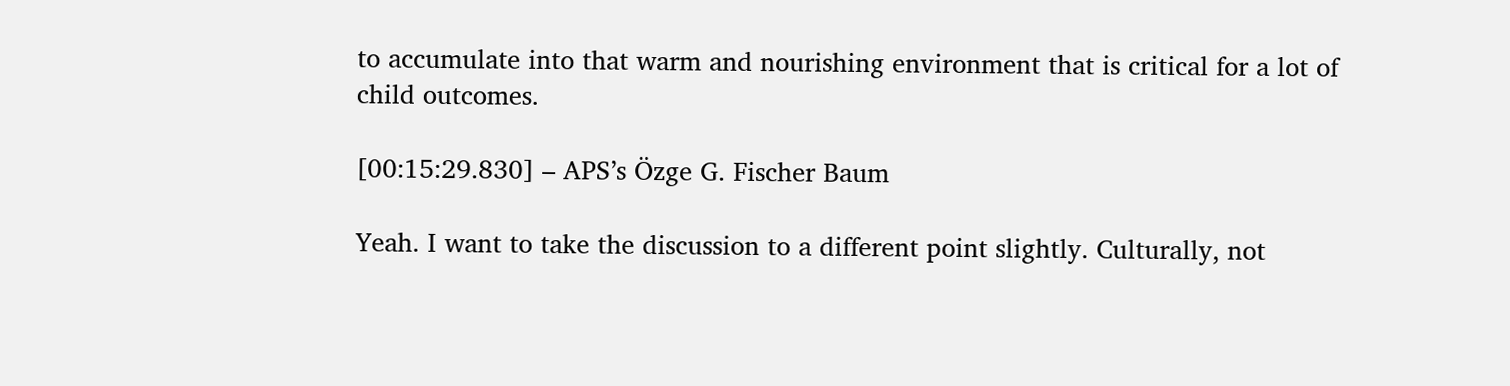to accumulate into that warm and nourishing environment that is critical for a lot of child outcomes.

[00:15:29.830] – APS’s Özge G. Fischer Baum

Yeah. I want to take the discussion to a different point slightly. Culturally, not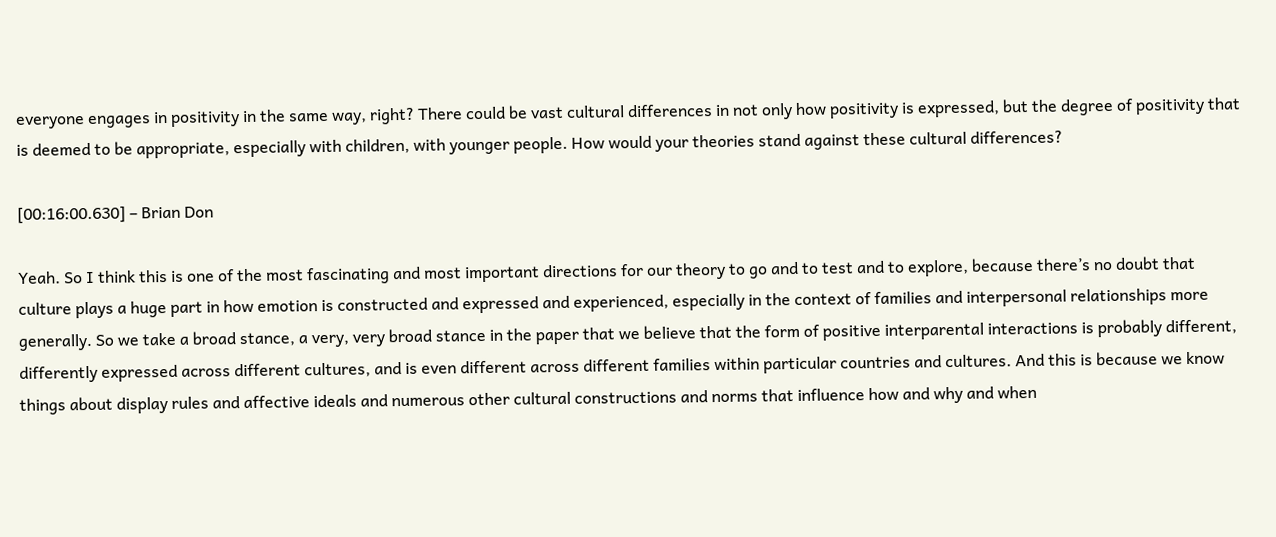everyone engages in positivity in the same way, right? There could be vast cultural differences in not only how positivity is expressed, but the degree of positivity that is deemed to be appropriate, especially with children, with younger people. How would your theories stand against these cultural differences?

[00:16:00.630] – Brian Don

Yeah. So I think this is one of the most fascinating and most important directions for our theory to go and to test and to explore, because there’s no doubt that culture plays a huge part in how emotion is constructed and expressed and experienced, especially in the context of families and interpersonal relationships more generally. So we take a broad stance, a very, very broad stance in the paper that we believe that the form of positive interparental interactions is probably different, differently expressed across different cultures, and is even different across different families within particular countries and cultures. And this is because we know things about display rules and affective ideals and numerous other cultural constructions and norms that influence how and why and when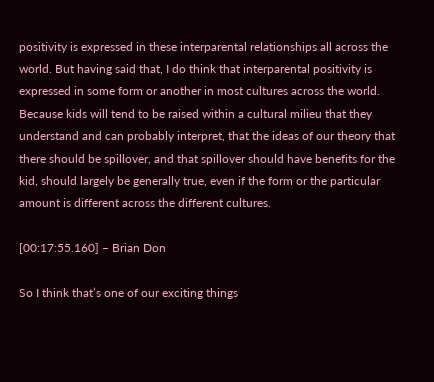positivity is expressed in these interparental relationships all across the world. But having said that, I do think that interparental positivity is expressed in some form or another in most cultures across the world. Because kids will tend to be raised within a cultural milieu that they understand and can probably interpret, that the ideas of our theory that there should be spillover, and that spillover should have benefits for the kid, should largely be generally true, even if the form or the particular amount is different across the different cultures.

[00:17:55.160] – Brian Don

So I think that’s one of our exciting things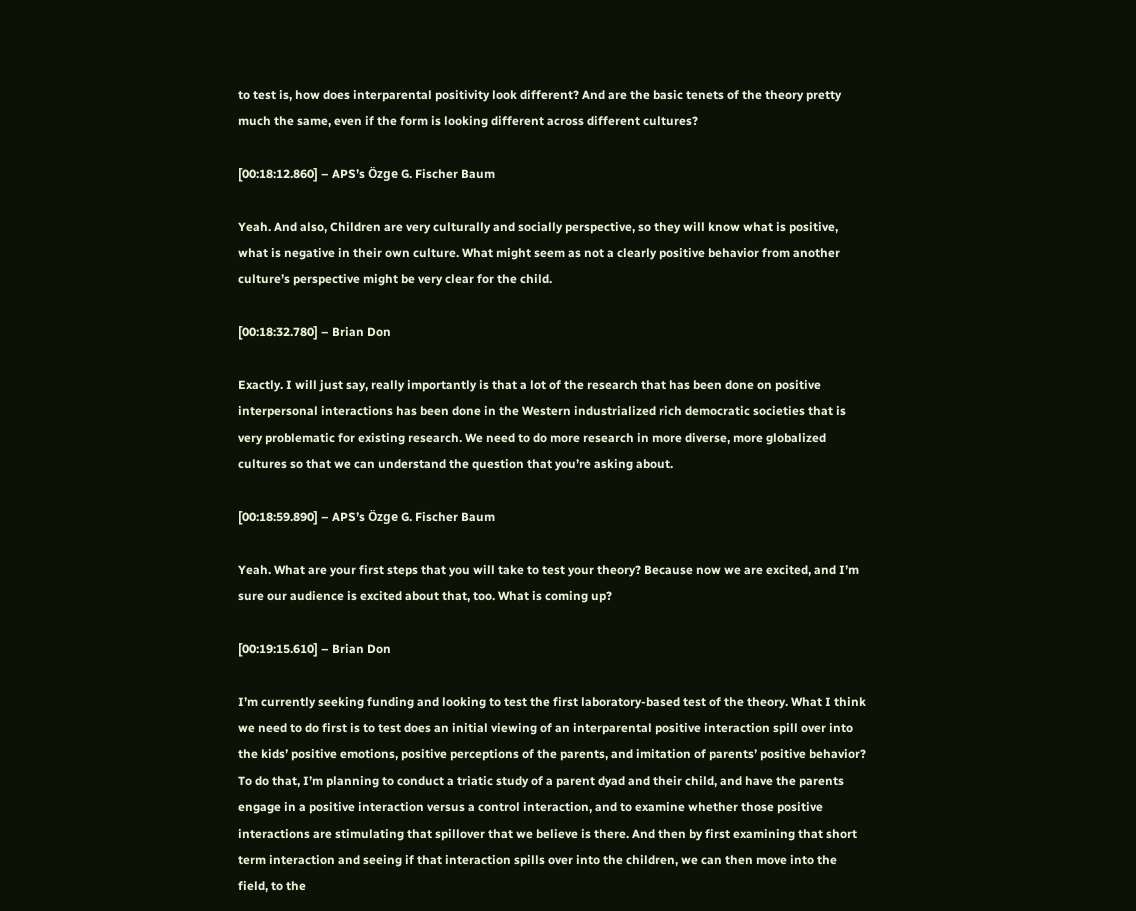to test is, how does interparental positivity look different? And are the basic tenets of the theory pretty much the same, even if the form is looking different across different cultures?

[00:18:12.860] – APS’s Özge G. Fischer Baum

Yeah. And also, Children are very culturally and socially perspective, so they will know what is positive, what is negative in their own culture. What might seem as not a clearly positive behavior from another culture’s perspective might be very clear for the child.

[00:18:32.780] – Brian Don

Exactly. I will just say, really importantly is that a lot of the research that has been done on positive interpersonal interactions has been done in the Western industrialized rich democratic societies that is very problematic for existing research. We need to do more research in more diverse, more globalized cultures so that we can understand the question that you’re asking about.

[00:18:59.890] – APS’s Özge G. Fischer Baum

Yeah. What are your first steps that you will take to test your theory? Because now we are excited, and I’m sure our audience is excited about that, too. What is coming up?

[00:19:15.610] – Brian Don

I’m currently seeking funding and looking to test the first laboratory-based test of the theory. What I think we need to do first is to test does an initial viewing of an interparental positive interaction spill over into the kids’ positive emotions, positive perceptions of the parents, and imitation of parents’ positive behavior? To do that, I’m planning to conduct a triatic study of a parent dyad and their child, and have the parents engage in a positive interaction versus a control interaction, and to examine whether those positive interactions are stimulating that spillover that we believe is there. And then by first examining that short term interaction and seeing if that interaction spills over into the children, we can then move into the field, to the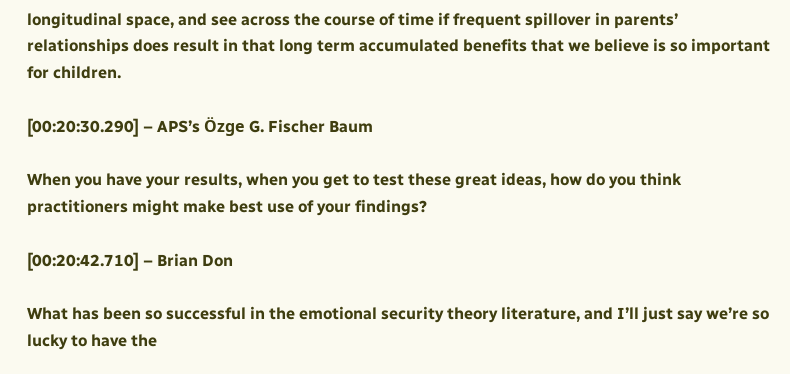longitudinal space, and see across the course of time if frequent spillover in parents’ relationships does result in that long term accumulated benefits that we believe is so important for children.

[00:20:30.290] – APS’s Özge G. Fischer Baum

When you have your results, when you get to test these great ideas, how do you think practitioners might make best use of your findings?

[00:20:42.710] – Brian Don

What has been so successful in the emotional security theory literature, and I’ll just say we’re so lucky to have the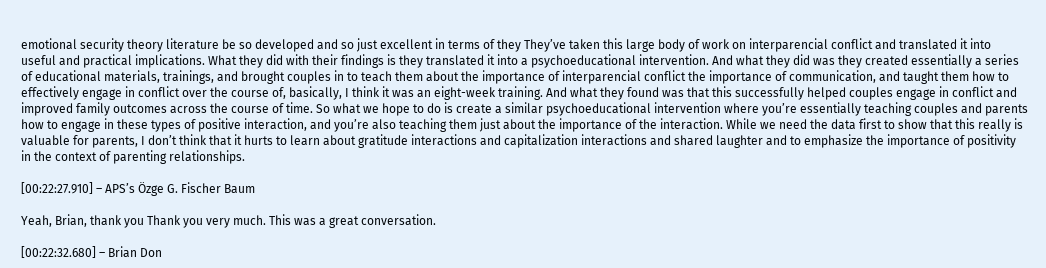emotional security theory literature be so developed and so just excellent in terms of they They’ve taken this large body of work on interparencial conflict and translated it into useful and practical implications. What they did with their findings is they translated it into a psychoeducational intervention. And what they did was they created essentially a series of educational materials, trainings, and brought couples in to teach them about the importance of interparencial conflict the importance of communication, and taught them how to effectively engage in conflict over the course of, basically, I think it was an eight-week training. And what they found was that this successfully helped couples engage in conflict and improved family outcomes across the course of time. So what we hope to do is create a similar psychoeducational intervention where you’re essentially teaching couples and parents how to engage in these types of positive interaction, and you’re also teaching them just about the importance of the interaction. While we need the data first to show that this really is valuable for parents, I don’t think that it hurts to learn about gratitude interactions and capitalization interactions and shared laughter and to emphasize the importance of positivity in the context of parenting relationships.

[00:22:27.910] – APS’s Özge G. Fischer Baum

Yeah, Brian, thank you Thank you very much. This was a great conversation.

[00:22:32.680] – Brian Don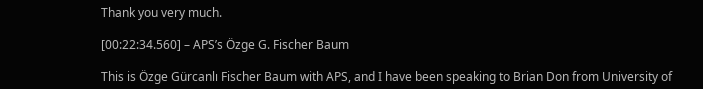Thank you very much.

[00:22:34.560] – APS’s Özge G. Fischer Baum

This is Özge Gürcanlı Fischer Baum with APS, and I have been speaking to Brian Don from University of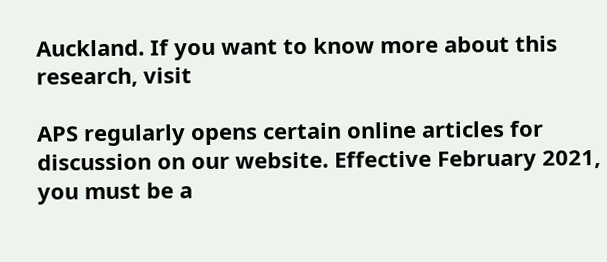Auckland. If you want to know more about this research, visit

APS regularly opens certain online articles for discussion on our website. Effective February 2021, you must be a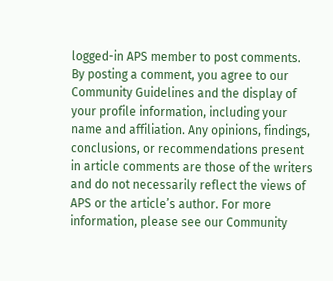logged-in APS member to post comments. By posting a comment, you agree to our Community Guidelines and the display of your profile information, including your name and affiliation. Any opinions, findings, conclusions, or recommendations present in article comments are those of the writers and do not necessarily reflect the views of APS or the article’s author. For more information, please see our Community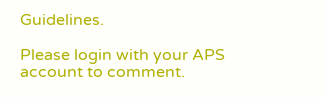Guidelines.

Please login with your APS account to comment.